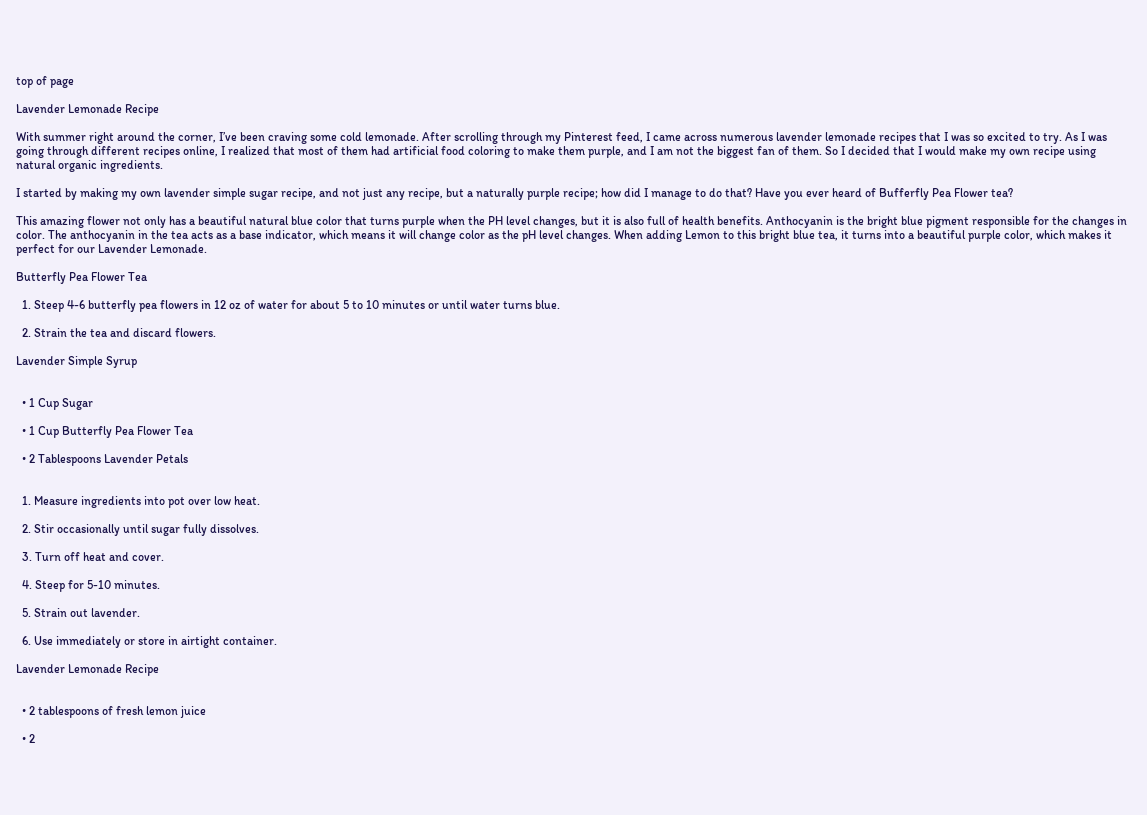top of page

Lavender Lemonade Recipe

With summer right around the corner, I’ve been craving some cold lemonade. After scrolling through my Pinterest feed, I came across numerous lavender lemonade recipes that I was so excited to try. As I was going through different recipes online, I realized that most of them had artificial food coloring to make them purple, and I am not the biggest fan of them. So I decided that I would make my own recipe using natural organic ingredients.

I started by making my own lavender simple sugar recipe, and not just any recipe, but a naturally purple recipe; how did I manage to do that? Have you ever heard of Bufferfly Pea Flower tea?

This amazing flower not only has a beautiful natural blue color that turns purple when the PH level changes, but it is also full of health benefits. Anthocyanin is the bright blue pigment responsible for the changes in color. The anthocyanin in the tea acts as a base indicator, which means it will change color as the pH level changes. When adding Lemon to this bright blue tea, it turns into a beautiful purple color, which makes it perfect for our Lavender Lemonade.

Butterfly Pea Flower Tea

  1. Steep 4-6 butterfly pea flowers in 12 oz of water for about 5 to 10 minutes or until water turns blue.

  2. Strain the tea and discard flowers.

Lavender Simple Syrup


  • 1 Cup Sugar

  • 1 Cup Butterfly Pea Flower Tea

  • 2 Tablespoons Lavender Petals


  1. Measure ingredients into pot over low heat.

  2. Stir occasionally until sugar fully dissolves.

  3. Turn off heat and cover.

  4. Steep for 5-10 minutes.

  5. Strain out lavender.

  6. Use immediately or store in airtight container.

Lavender Lemonade Recipe


  • 2 tablespoons of fresh lemon juice

  • 2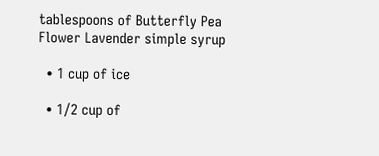tablespoons of Butterfly Pea Flower Lavender simple syrup

  • 1 cup of ice

  • 1/2 cup of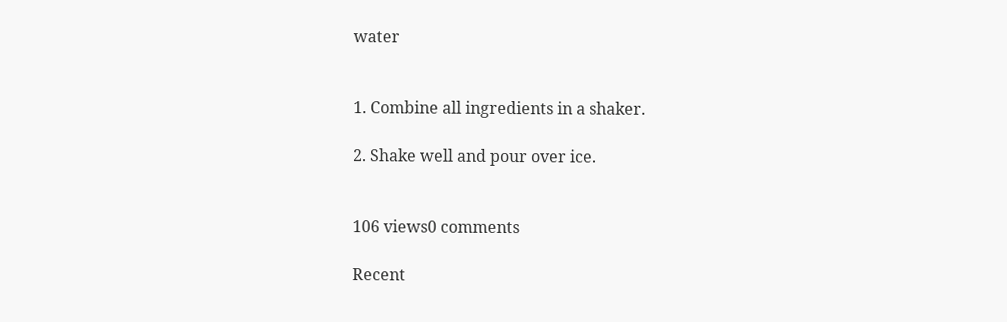water


1. Combine all ingredients in a shaker.

2. Shake well and pour over ice.


106 views0 comments

Recent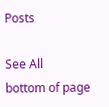Posts

See All
bottom of page